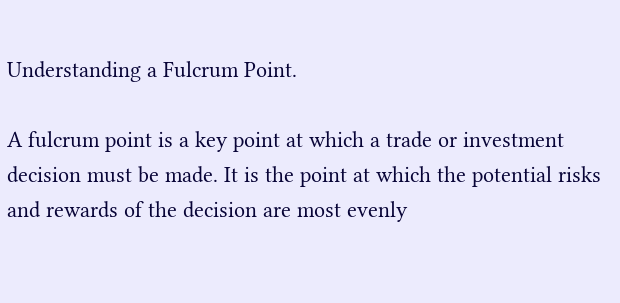Understanding a Fulcrum Point.

A fulcrum point is a key point at which a trade or investment decision must be made. It is the point at which the potential risks and rewards of the decision are most evenly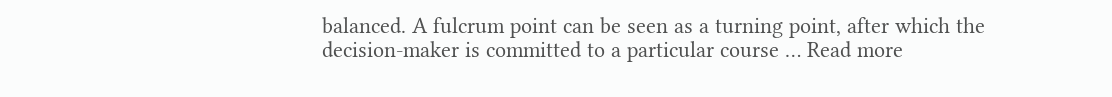balanced. A fulcrum point can be seen as a turning point, after which the decision-maker is committed to a particular course … Read more